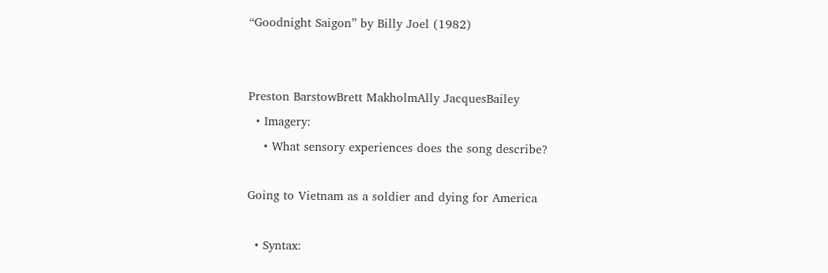“Goodnight Saigon” by Billy Joel (1982)


Preston BarstowBrett MakholmAlly JacquesBailey
  • Imagery:
    • What sensory experiences does the song describe?

Going to Vietnam as a soldier and dying for America

  • Syntax: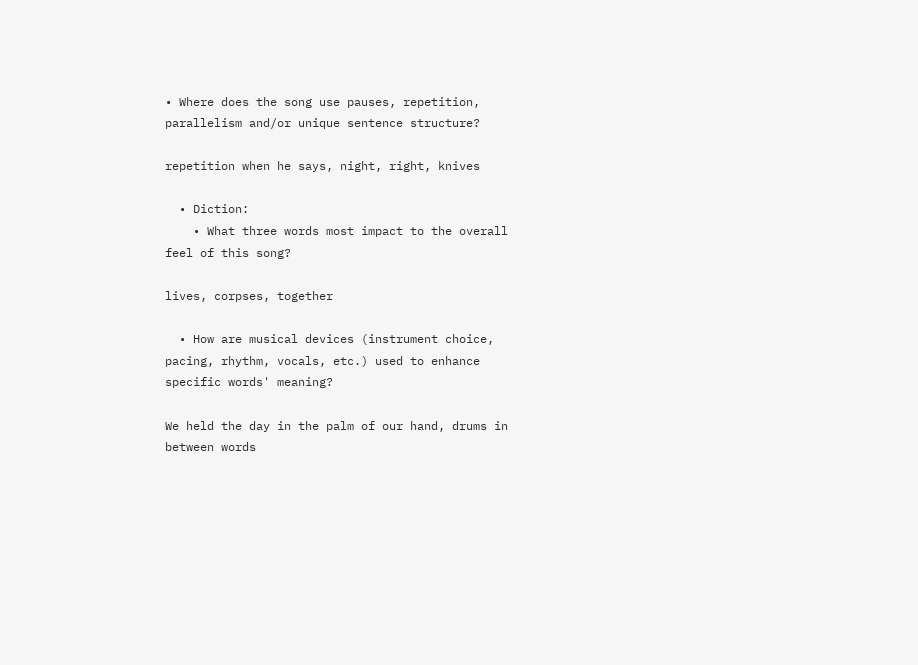• Where does the song use pauses, repetition, parallelism and/or unique sentence structure?

repetition when he says, night, right, knives

  • Diction:
    • What three words most impact to the overall feel of this song?

lives, corpses, together

  • How are musical devices (instrument choice, pacing, rhythm, vocals, etc.) used to enhance specific words' meaning?

We held the day in the palm of our hand, drums in between words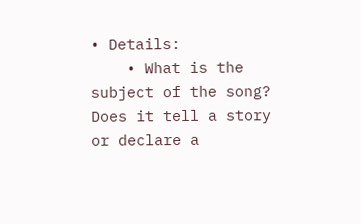• Details:
    • What is the subject of the song? Does it tell a story or declare a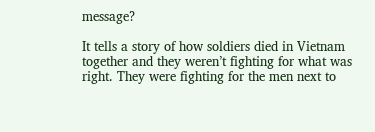message?

It tells a story of how soldiers died in Vietnam together and they weren’t fighting for what was right. They were fighting for the men next to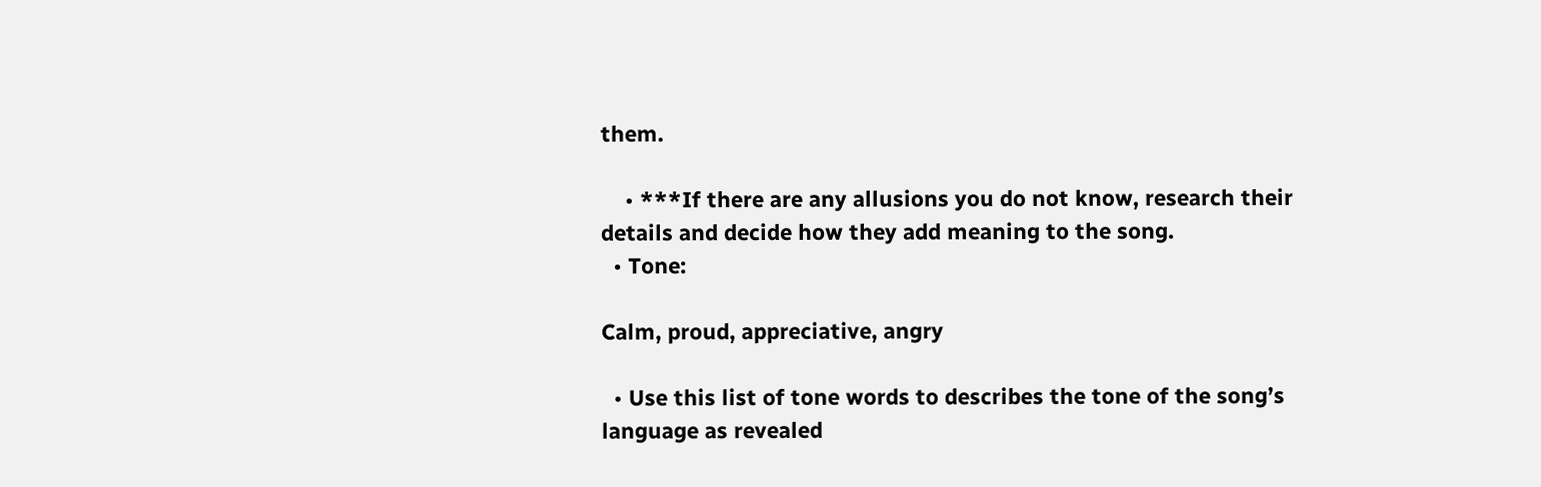them.

    • ***If there are any allusions you do not know, research their details and decide how they add meaning to the song.
  • Tone:

Calm, proud, appreciative, angry

  • Use this list of tone words to describes the tone of the song’s language as revealed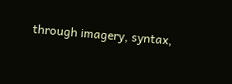through imagery, syntax,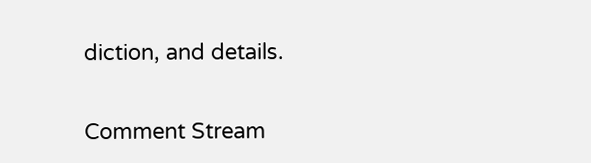diction, and details.


Comment Stream